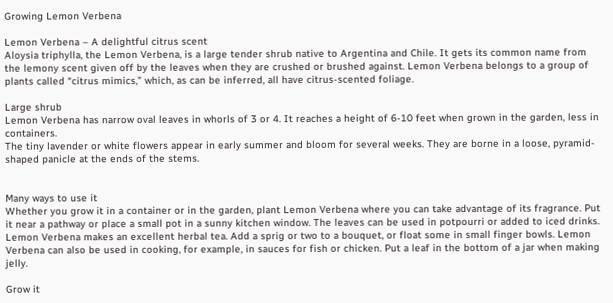Growing Lemon Verbena

Lemon Verbena – A delightful citrus scent
Aloysia triphylla, the Lemon Verbena, is a large tender shrub native to Argentina and Chile. It gets its common name from the lemony scent given off by the leaves when they are crushed or brushed against. Lemon Verbena belongs to a group of plants called “citrus mimics,” which, as can be inferred, all have citrus-scented foliage.

Large shrub
Lemon Verbena has narrow oval leaves in whorls of 3 or 4. It reaches a height of 6-10 feet when grown in the garden, less in containers.
The tiny lavender or white flowers appear in early summer and bloom for several weeks. They are borne in a loose, pyramid-shaped panicle at the ends of the stems.


Many ways to use it
Whether you grow it in a container or in the garden, plant Lemon Verbena where you can take advantage of its fragrance. Put it near a pathway or place a small pot in a sunny kitchen window. The leaves can be used in potpourri or added to iced drinks. Lemon Verbena makes an excellent herbal tea. Add a sprig or two to a bouquet, or float some in small finger bowls. Lemon Verbena can also be used in cooking, for example, in sauces for fish or chicken. Put a leaf in the bottom of a jar when making jelly.

Grow it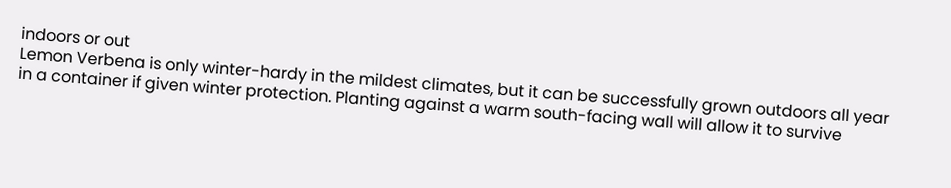indoors or out
Lemon Verbena is only winter-hardy in the mildest climates, but it can be successfully grown outdoors all year in a container if given winter protection. Planting against a warm south-facing wall will allow it to survive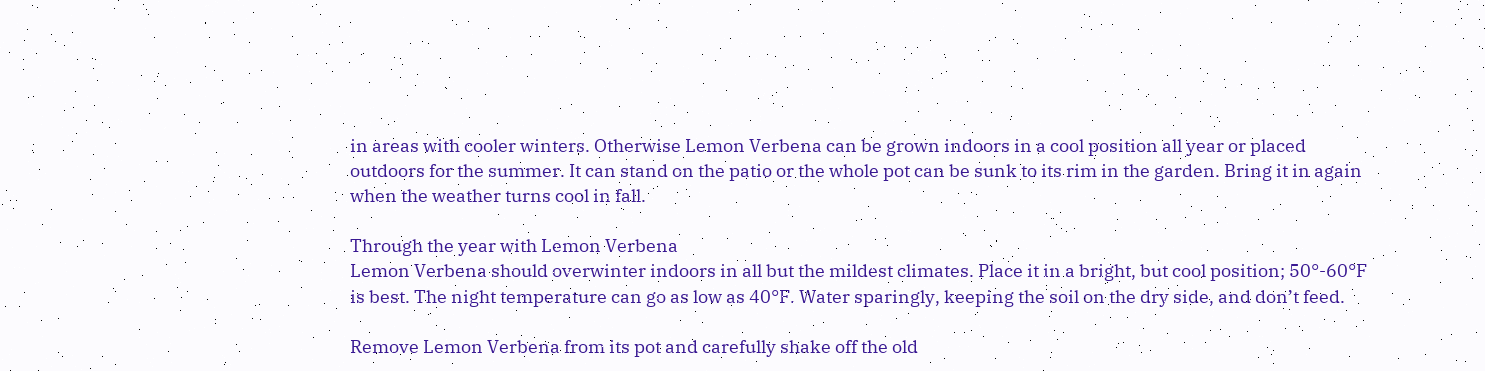in areas with cooler winters. Otherwise Lemon Verbena can be grown indoors in a cool position all year or placed outdoors for the summer. It can stand on the patio or the whole pot can be sunk to its rim in the garden. Bring it in again when the weather turns cool in fall.

Through the year with Lemon Verbena
Lemon Verbena should overwinter indoors in all but the mildest climates. Place it in a bright, but cool position; 50°-60°F is best. The night temperature can go as low as 40°F. Water sparingly, keeping the soil on the dry side, and don’t feed.

Remove Lemon Verbena from its pot and carefully shake off the old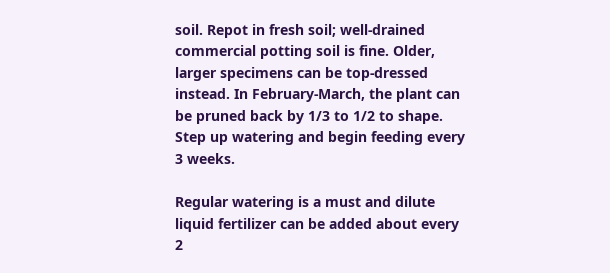soil. Repot in fresh soil; well-drained commercial potting soil is fine. Older, larger specimens can be top-dressed instead. In February-March, the plant can be pruned back by 1/3 to 1/2 to shape. Step up watering and begin feeding every 3 weeks.

Regular watering is a must and dilute liquid fertilizer can be added about every 2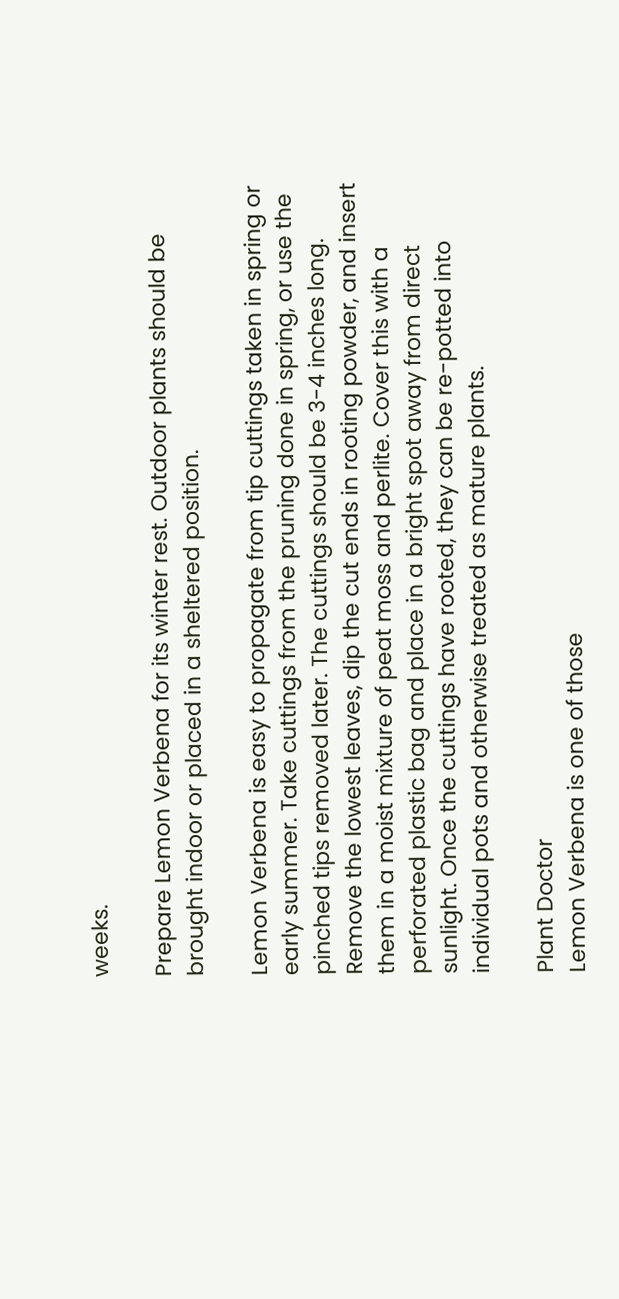weeks.

Prepare Lemon Verbena for its winter rest. Outdoor plants should be brought indoor or placed in a sheltered position.

Lemon Verbena is easy to propagate from tip cuttings taken in spring or early summer. Take cuttings from the pruning done in spring, or use the pinched tips removed later. The cuttings should be 3-4 inches long. Remove the lowest leaves, dip the cut ends in rooting powder, and insert them in a moist mixture of peat moss and perlite. Cover this with a perforated plastic bag and place in a bright spot away from direct sunlight. Once the cuttings have rooted, they can be re-potted into individual pots and otherwise treated as mature plants.

Plant Doctor
Lemon Verbena is one of those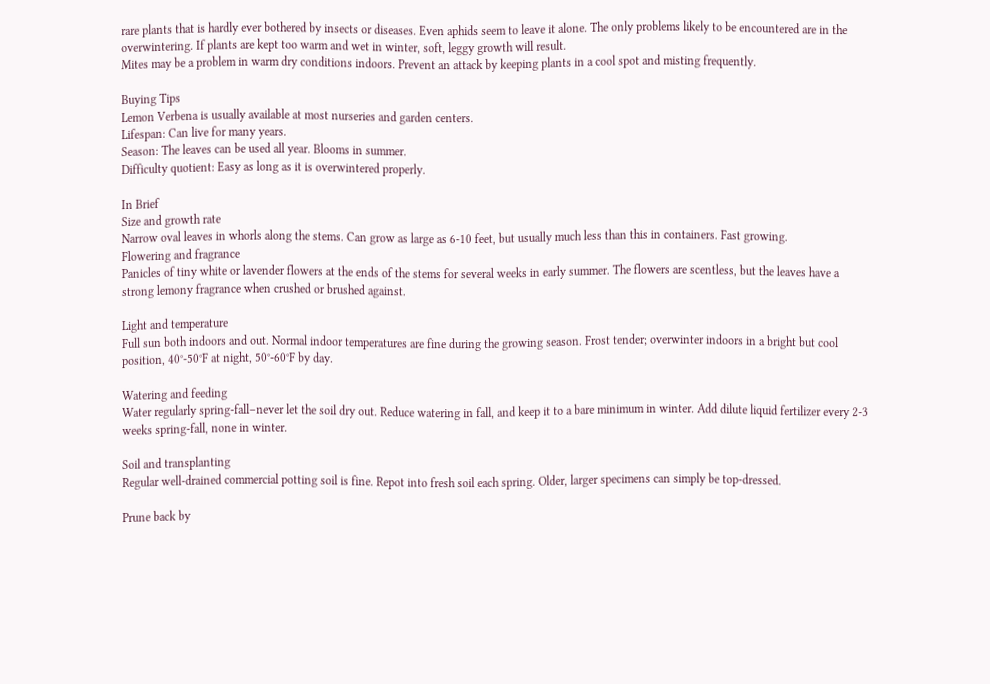rare plants that is hardly ever bothered by insects or diseases. Even aphids seem to leave it alone. The only problems likely to be encountered are in the overwintering. If plants are kept too warm and wet in winter, soft, leggy growth will result.
Mites may be a problem in warm dry conditions indoors. Prevent an attack by keeping plants in a cool spot and misting frequently.

Buying Tips
Lemon Verbena is usually available at most nurseries and garden centers.
Lifespan: Can live for many years.
Season: The leaves can be used all year. Blooms in summer.
Difficulty quotient: Easy as long as it is overwintered properly.

In Brief
Size and growth rate
Narrow oval leaves in whorls along the stems. Can grow as large as 6-10 feet, but usually much less than this in containers. Fast growing.
Flowering and fragrance
Panicles of tiny white or lavender flowers at the ends of the stems for several weeks in early summer. The flowers are scentless, but the leaves have a strong lemony fragrance when crushed or brushed against.

Light and temperature
Full sun both indoors and out. Normal indoor temperatures are fine during the growing season. Frost tender; overwinter indoors in a bright but cool position, 40°-50°F at night, 50°-60°F by day.

Watering and feeding
Water regularly spring-fall–never let the soil dry out. Reduce watering in fall, and keep it to a bare minimum in winter. Add dilute liquid fertilizer every 2-3 weeks spring-fall, none in winter.

Soil and transplanting
Regular well-drained commercial potting soil is fine. Repot into fresh soil each spring. Older, larger specimens can simply be top-dressed.

Prune back by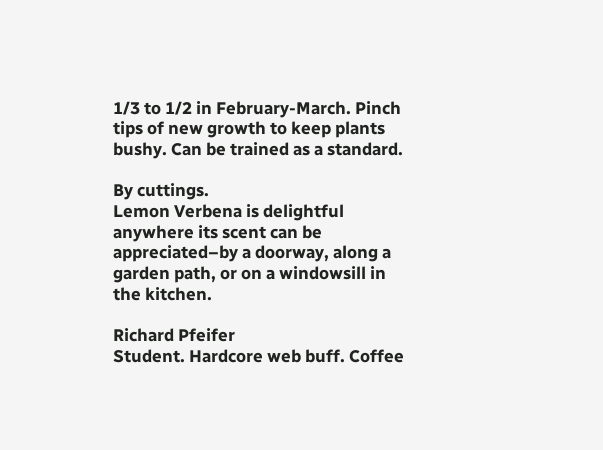1/3 to 1/2 in February-March. Pinch tips of new growth to keep plants bushy. Can be trained as a standard.

By cuttings.
Lemon Verbena is delightful anywhere its scent can be appreciated–by a doorway, along a garden path, or on a windowsill in the kitchen.

Richard Pfeifer
Student. Hardcore web buff. Coffee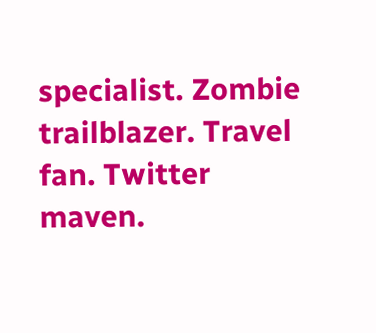specialist. Zombie trailblazer. Travel fan. Twitter maven.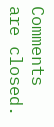Comments are closed.